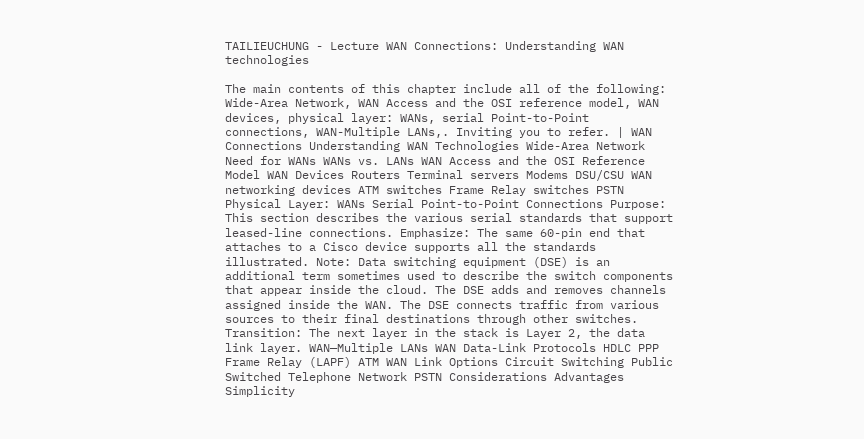TAILIEUCHUNG - Lecture WAN Connections: Understanding WAN technologies

The main contents of this chapter include all of the following: Wide-Area Network, WAN Access and the OSI reference model, WAN devices, physical layer: WANs, serial Point-to-Point connections, WAN-Multiple LANs,. Inviting you to refer. | WAN Connections Understanding WAN Technologies Wide-Area Network Need for WANs WANs vs. LANs WAN Access and the OSI Reference Model WAN Devices Routers Terminal servers Modems DSU/CSU WAN networking devices ATM switches Frame Relay switches PSTN Physical Layer: WANs Serial Point-to-Point Connections Purpose: This section describes the various serial standards that support leased-line connections. Emphasize: The same 60-pin end that attaches to a Cisco device supports all the standards illustrated. Note: Data switching equipment (DSE) is an additional term sometimes used to describe the switch components that appear inside the cloud. The DSE adds and removes channels assigned inside the WAN. The DSE connects traffic from various sources to their final destinations through other switches. Transition: The next layer in the stack is Layer 2, the data link layer. WAN—Multiple LANs WAN Data-Link Protocols HDLC PPP Frame Relay (LAPF) ATM WAN Link Options Circuit Switching Public Switched Telephone Network PSTN Considerations Advantages Simplicity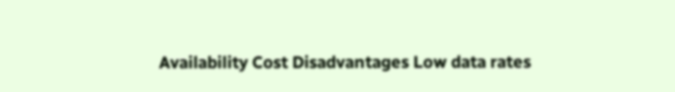Availability Cost Disadvantages Low data rates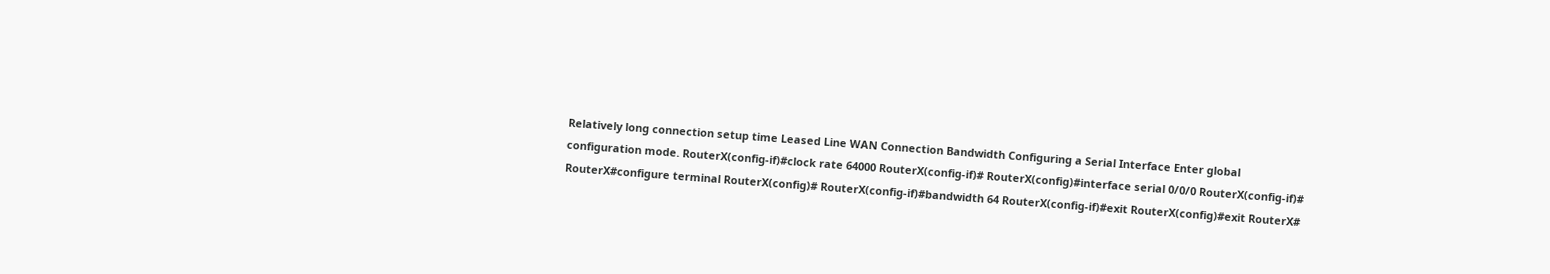Relatively long connection setup time Leased Line WAN Connection Bandwidth Configuring a Serial Interface Enter global configuration mode. RouterX(config-if)#clock rate 64000 RouterX(config-if)# RouterX(config)#interface serial 0/0/0 RouterX(config-if)# RouterX#configure terminal RouterX(config)# RouterX(config-if)#bandwidth 64 RouterX(config-if)#exit RouterX(config)#exit RouterX#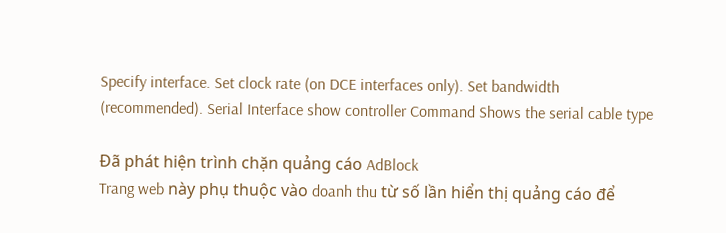Specify interface. Set clock rate (on DCE interfaces only). Set bandwidth (recommended). Serial Interface show controller Command Shows the serial cable type

Đã phát hiện trình chặn quảng cáo AdBlock
Trang web này phụ thuộc vào doanh thu từ số lần hiển thị quảng cáo để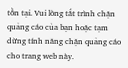tồn tại. Vui lòng tắt trình chặn quảng cáo của bạn hoặc tạm dừng tính năng chặn quảng cáo cho trang web này.